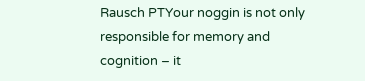Rausch PTYour noggin is not only responsible for memory and cognition – it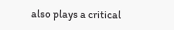also plays a critical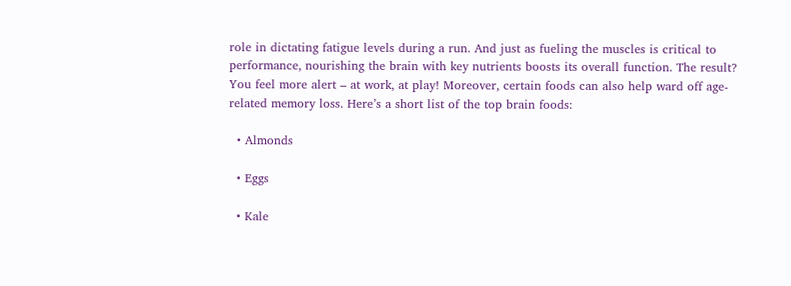role in dictating fatigue levels during a run. And just as fueling the muscles is critical to performance, nourishing the brain with key nutrients boosts its overall function. The result? You feel more alert – at work, at play! Moreover, certain foods can also help ward off age-related memory loss. Here’s a short list of the top brain foods:

  • Almonds

  • Eggs

  • Kale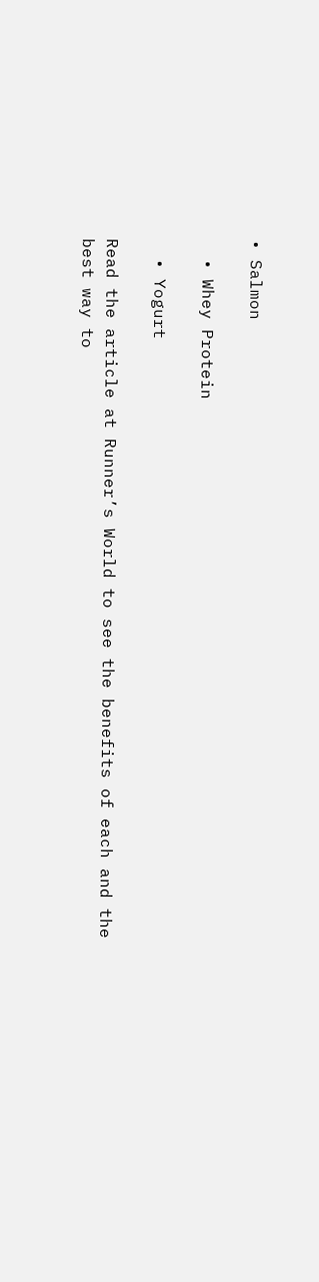• Salmon

  • Whey Protein

  • Yogurt

Read the article at Runner’s World to see the benefits of each and the best way to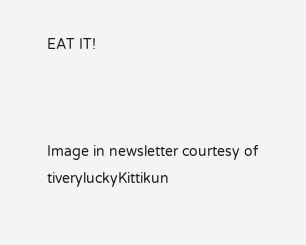EAT IT!



Image in newsletter courtesy of tiveryluckyKittikun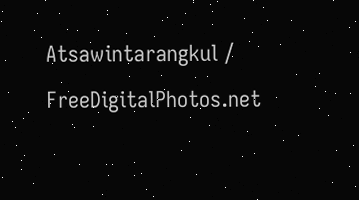Atsawintarangkul / FreeDigitalPhotos.net